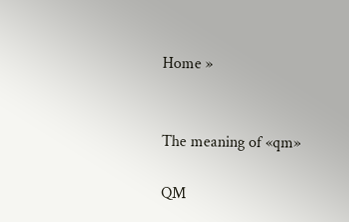Home »


The meaning of «qm»

QM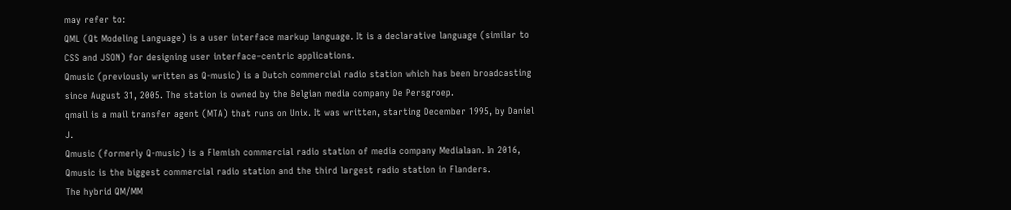may refer to:
QML (Qt Modeling Language) is a user interface markup language. It is a declarative language (similar to CSS and JSON) for designing user interface–centric applications.
Qmusic (previously written as Q-music) is a Dutch commercial radio station which has been broadcasting since August 31, 2005. The station is owned by the Belgian media company De Persgroep.
qmail is a mail transfer agent (MTA) that runs on Unix. It was written, starting December 1995, by Daniel J.
Qmusic (formerly Q-music) is a Flemish commercial radio station of media company Medialaan. In 2016, Qmusic is the biggest commercial radio station and the third largest radio station in Flanders.
The hybrid QM/MM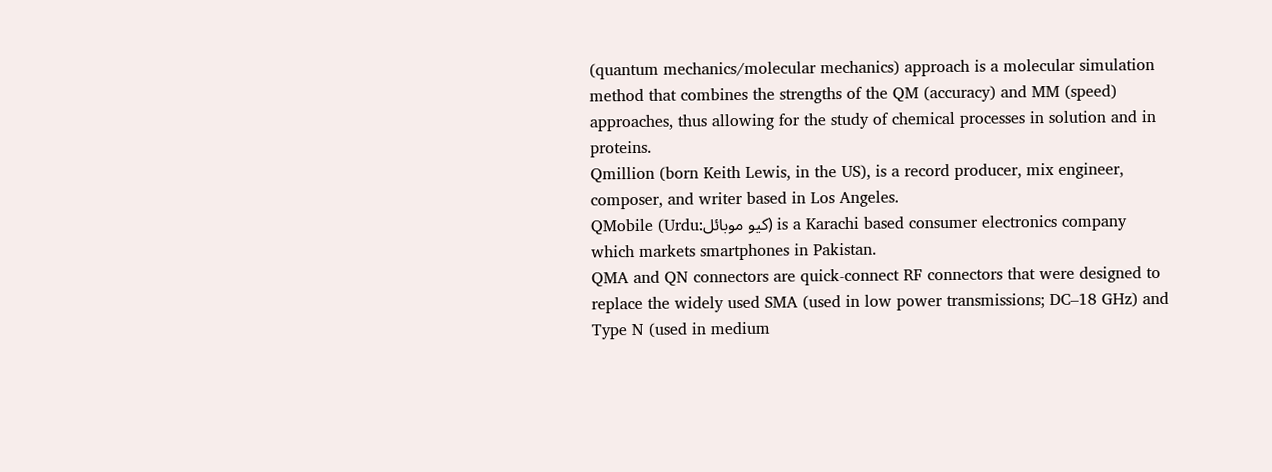(quantum mechanics/molecular mechanics) approach is a molecular simulation method that combines the strengths of the QM (accuracy) and MM (speed) approaches, thus allowing for the study of chemical processes in solution and in proteins.
Qmillion (born Keith Lewis, in the US), is a record producer, mix engineer, composer, and writer based in Los Angeles.
QMobile (Urdu:کیو موبائل) is a Karachi based consumer electronics company which markets smartphones in Pakistan.
QMA and QN connectors are quick-connect RF connectors that were designed to replace the widely used SMA (used in low power transmissions; DC–18 GHz) and Type N (used in medium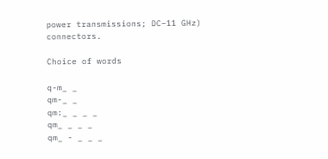power transmissions; DC–11 GHz) connectors.

Choice of words

q-m_ _
qm-_ _
qm:_ _ _ _
qm_ _ _ _
qm_ - _ _ _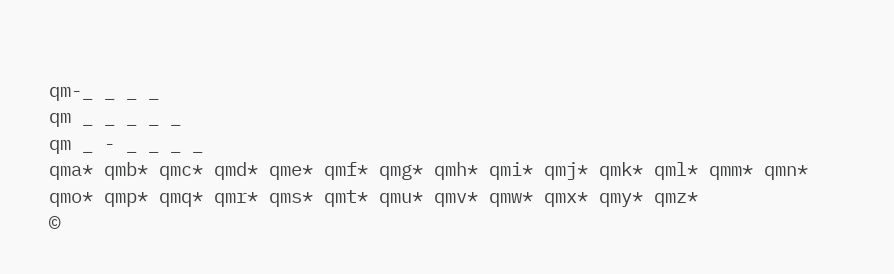qm-_ _ _ _
qm _ _ _ _ _
qm _ - _ _ _ _
qma* qmb* qmc* qmd* qme* qmf* qmg* qmh* qmi* qmj* qmk* qml* qmm* qmn* qmo* qmp* qmq* qmr* qms* qmt* qmu* qmv* qmw* qmx* qmy* qmz*
©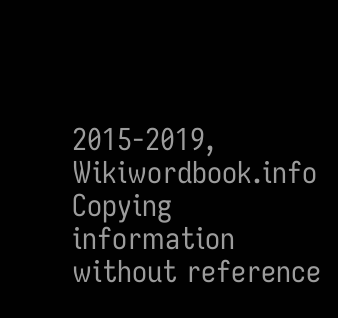2015-2019, Wikiwordbook.info
Copying information without reference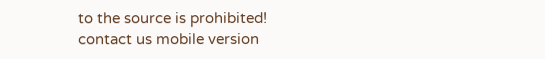to the source is prohibited!
contact us mobile version